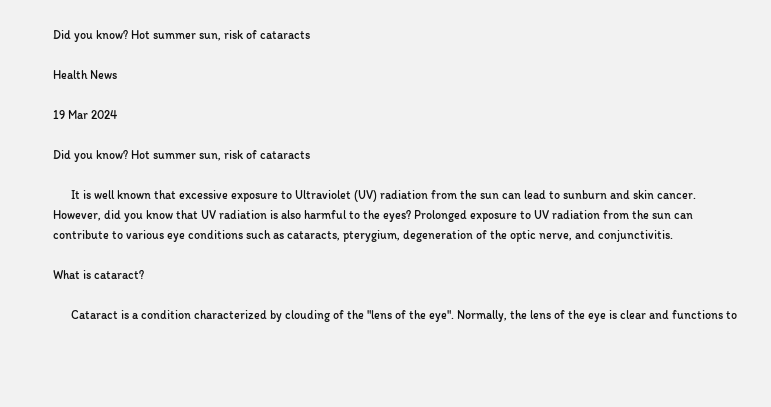Did you know? Hot summer sun, risk of cataracts

Health News

19 Mar 2024

Did you know? Hot summer sun, risk of cataracts

      It is well known that excessive exposure to Ultraviolet (UV) radiation from the sun can lead to sunburn and skin cancer. However, did you know that UV radiation is also harmful to the eyes? Prolonged exposure to UV radiation from the sun can contribute to various eye conditions such as cataracts, pterygium, degeneration of the optic nerve, and conjunctivitis.

What is cataract?

      Cataract is a condition characterized by clouding of the "lens of the eye". Normally, the lens of the eye is clear and functions to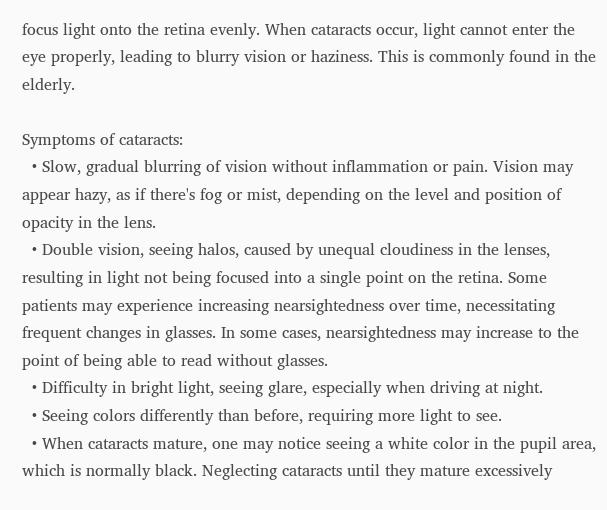focus light onto the retina evenly. When cataracts occur, light cannot enter the eye properly, leading to blurry vision or haziness. This is commonly found in the elderly.

Symptoms of cataracts:
  • Slow, gradual blurring of vision without inflammation or pain. Vision may appear hazy, as if there's fog or mist, depending on the level and position of opacity in the lens.
  • Double vision, seeing halos, caused by unequal cloudiness in the lenses, resulting in light not being focused into a single point on the retina. Some patients may experience increasing nearsightedness over time, necessitating frequent changes in glasses. In some cases, nearsightedness may increase to the point of being able to read without glasses.
  • Difficulty in bright light, seeing glare, especially when driving at night.
  • Seeing colors differently than before, requiring more light to see.
  • When cataracts mature, one may notice seeing a white color in the pupil area, which is normally black. Neglecting cataracts until they mature excessively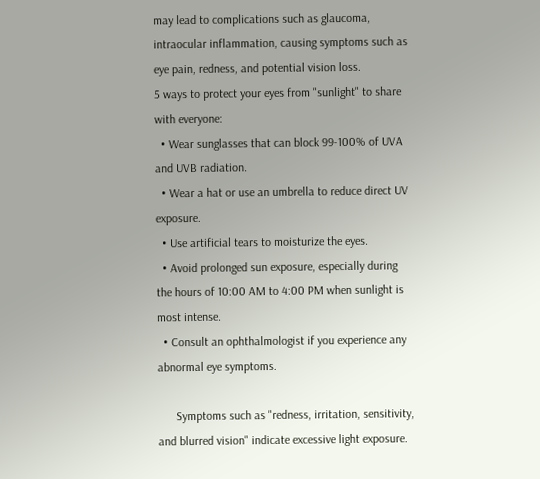may lead to complications such as glaucoma, intraocular inflammation, causing symptoms such as eye pain, redness, and potential vision loss.
5 ways to protect your eyes from "sunlight" to share with everyone:
  • Wear sunglasses that can block 99-100% of UVA and UVB radiation.
  • Wear a hat or use an umbrella to reduce direct UV exposure.
  • Use artificial tears to moisturize the eyes.
  • Avoid prolonged sun exposure, especially during the hours of 10:00 AM to 4:00 PM when sunlight is most intense.
  • Consult an ophthalmologist if you experience any abnormal eye symptoms.

      Symptoms such as "redness, irritation, sensitivity, and blurred vision" indicate excessive light exposure.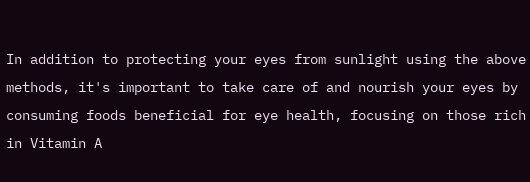In addition to protecting your eyes from sunlight using the above methods, it's important to take care of and nourish your eyes by consuming foods beneficial for eye health, focusing on those rich in Vitamin A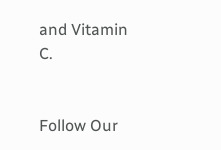and Vitamin C.


Follow Our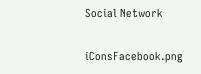Social Network

iConsFacebook.png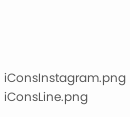iConsInstagram.png iConsLine.png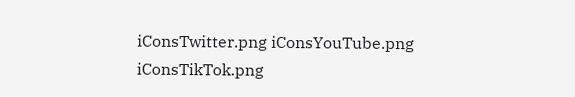iConsTwitter.png iConsYouTube.png iConsTikTok.png